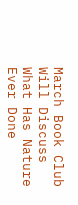March Book Club Will Discuss What Has Nature Ever Done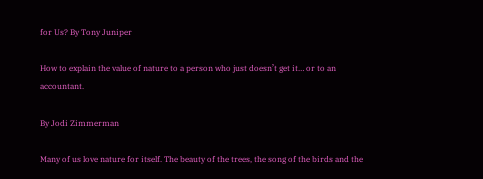for Us? By Tony Juniper

How to explain the value of nature to a person who just doesn’t get it… or to an accountant.

By Jodi Zimmerman

Many of us love nature for itself. The beauty of the trees, the song of the birds and the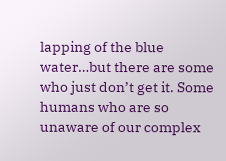lapping of the blue water…but there are some who just don’t get it. Some humans who are so unaware of our complex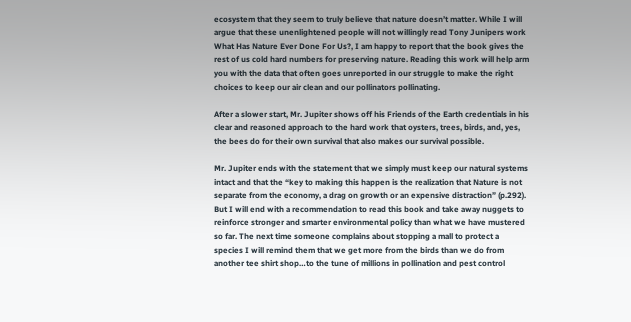ecosystem that they seem to truly believe that nature doesn’t matter. While I will argue that these unenlightened people will not willingly read Tony Junipers work What Has Nature Ever Done For Us?, I am happy to report that the book gives the rest of us cold hard numbers for preserving nature. Reading this work will help arm you with the data that often goes unreported in our struggle to make the right choices to keep our air clean and our pollinators pollinating.

After a slower start, Mr. Jupiter shows off his Friends of the Earth credentials in his clear and reasoned approach to the hard work that oysters, trees, birds, and, yes, the bees do for their own survival that also makes our survival possible.

Mr. Jupiter ends with the statement that we simply must keep our natural systems intact and that the “key to making this happen is the realization that Nature is not separate from the economy, a drag on growth or an expensive distraction” (p.292). But I will end with a recommendation to read this book and take away nuggets to reinforce stronger and smarter environmental policy than what we have mustered so far. The next time someone complains about stopping a mall to protect a species I will remind them that we get more from the birds than we do from another tee shirt shop…to the tune of millions in pollination and pest control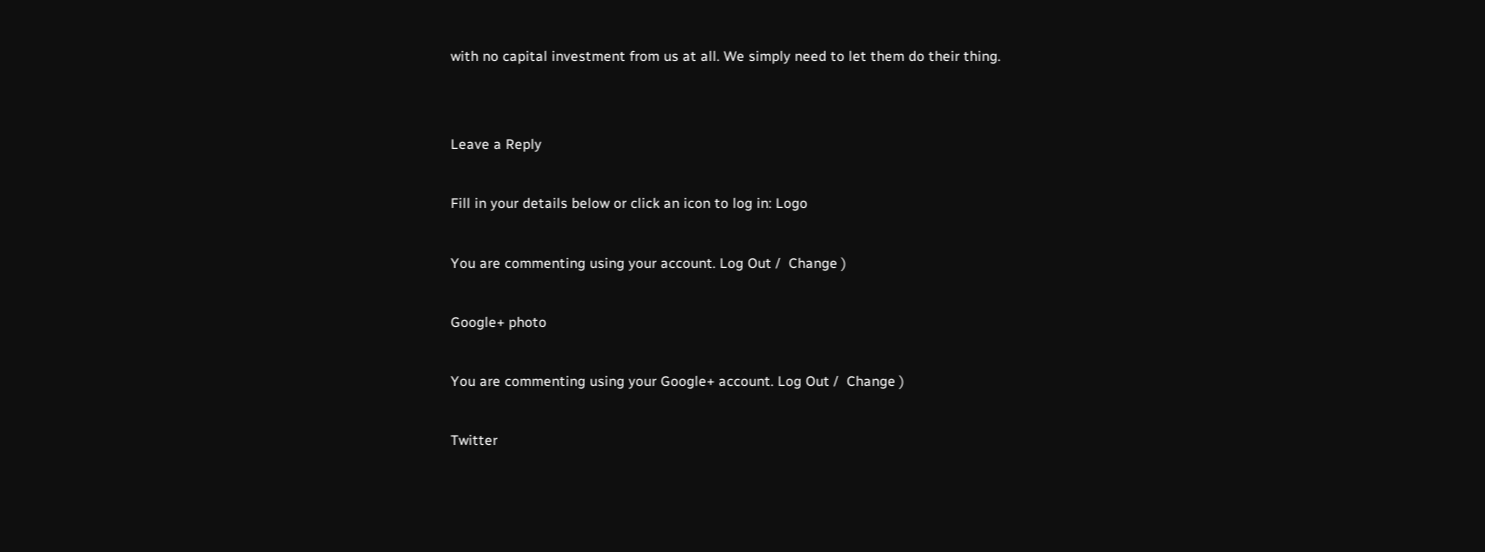with no capital investment from us at all. We simply need to let them do their thing.


Leave a Reply

Fill in your details below or click an icon to log in: Logo

You are commenting using your account. Log Out /  Change )

Google+ photo

You are commenting using your Google+ account. Log Out /  Change )

Twitter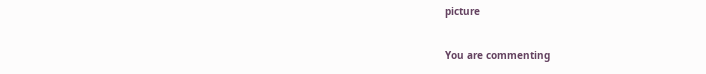picture

You are commenting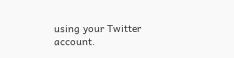using your Twitter account.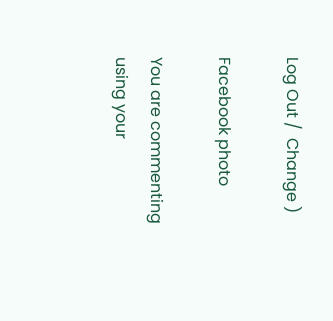Log Out /  Change )

Facebook photo

You are commenting using your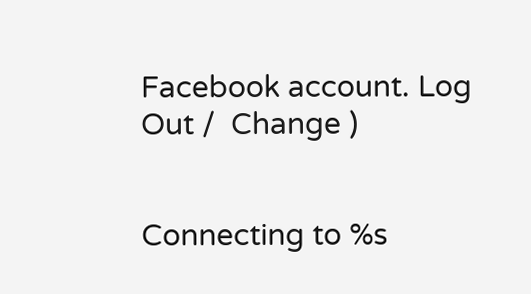Facebook account. Log Out /  Change )


Connecting to %s